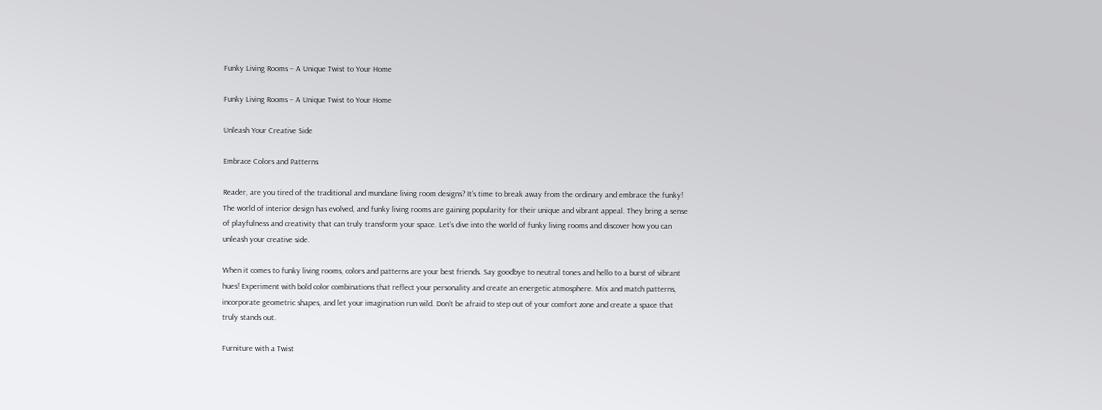Funky Living Rooms – A Unique Twist to Your Home

Funky Living Rooms – A Unique Twist to Your Home

Unleash Your Creative Side

Embrace Colors and Patterns

Reader, are you tired of the traditional and mundane living room designs? It’s time to break away from the ordinary and embrace the funky! The world of interior design has evolved, and funky living rooms are gaining popularity for their unique and vibrant appeal. They bring a sense of playfulness and creativity that can truly transform your space. Let’s dive into the world of funky living rooms and discover how you can unleash your creative side.

When it comes to funky living rooms, colors and patterns are your best friends. Say goodbye to neutral tones and hello to a burst of vibrant hues! Experiment with bold color combinations that reflect your personality and create an energetic atmosphere. Mix and match patterns, incorporate geometric shapes, and let your imagination run wild. Don’t be afraid to step out of your comfort zone and create a space that truly stands out.

Furniture with a Twist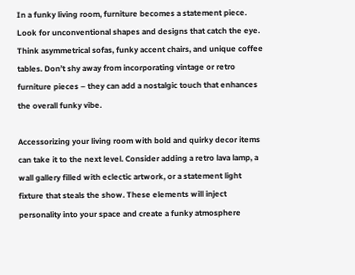In a funky living room, furniture becomes a statement piece. Look for unconventional shapes and designs that catch the eye. Think asymmetrical sofas, funky accent chairs, and unique coffee tables. Don’t shy away from incorporating vintage or retro furniture pieces – they can add a nostalgic touch that enhances the overall funky vibe.

Accessorizing your living room with bold and quirky decor items can take it to the next level. Consider adding a retro lava lamp, a wall gallery filled with eclectic artwork, or a statement light fixture that steals the show. These elements will inject personality into your space and create a funky atmosphere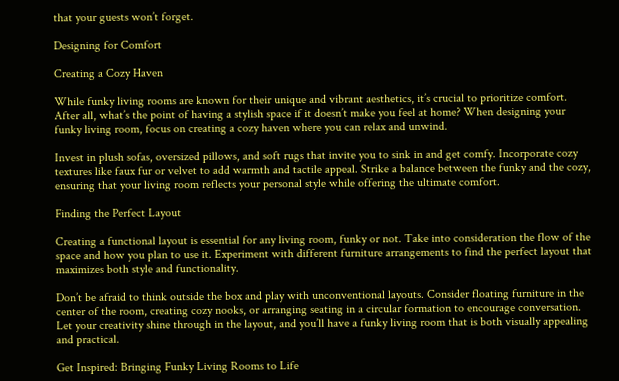that your guests won’t forget.

Designing for Comfort

Creating a Cozy Haven

While funky living rooms are known for their unique and vibrant aesthetics, it’s crucial to prioritize comfort. After all, what’s the point of having a stylish space if it doesn’t make you feel at home? When designing your funky living room, focus on creating a cozy haven where you can relax and unwind.

Invest in plush sofas, oversized pillows, and soft rugs that invite you to sink in and get comfy. Incorporate cozy textures like faux fur or velvet to add warmth and tactile appeal. Strike a balance between the funky and the cozy, ensuring that your living room reflects your personal style while offering the ultimate comfort.

Finding the Perfect Layout

Creating a functional layout is essential for any living room, funky or not. Take into consideration the flow of the space and how you plan to use it. Experiment with different furniture arrangements to find the perfect layout that maximizes both style and functionality.

Don’t be afraid to think outside the box and play with unconventional layouts. Consider floating furniture in the center of the room, creating cozy nooks, or arranging seating in a circular formation to encourage conversation. Let your creativity shine through in the layout, and you’ll have a funky living room that is both visually appealing and practical.

Get Inspired: Bringing Funky Living Rooms to Life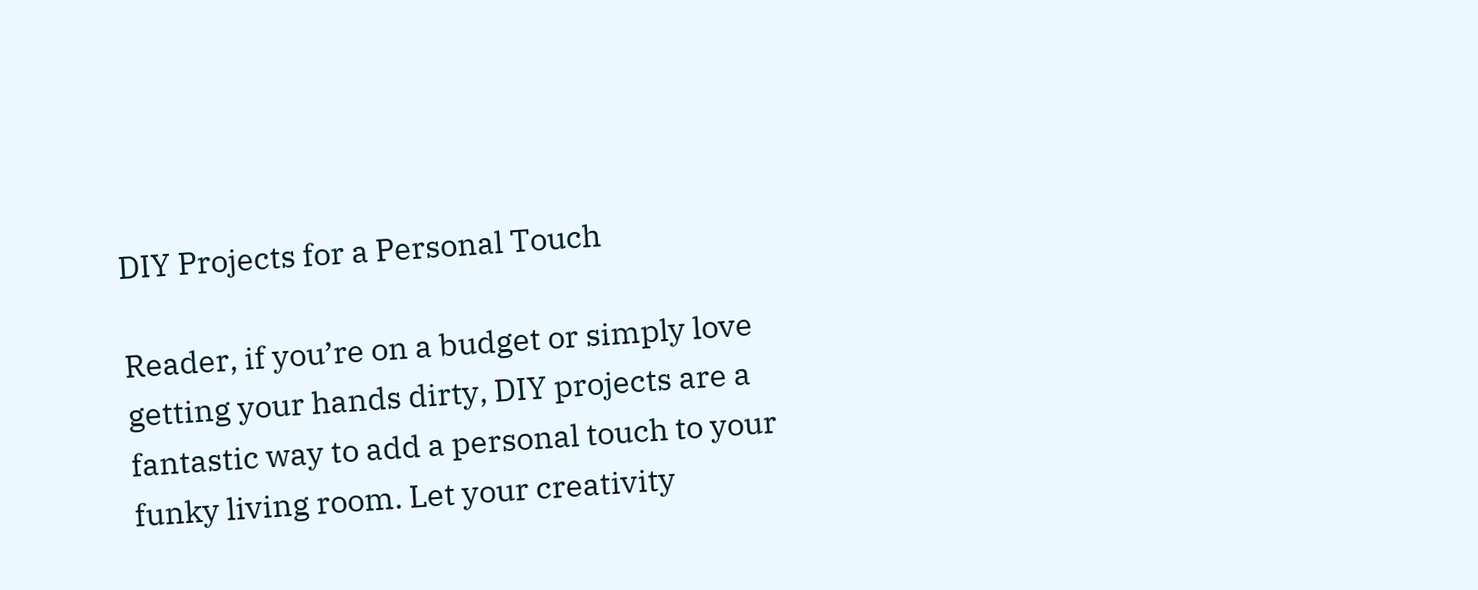DIY Projects for a Personal Touch

Reader, if you’re on a budget or simply love getting your hands dirty, DIY projects are a fantastic way to add a personal touch to your funky living room. Let your creativity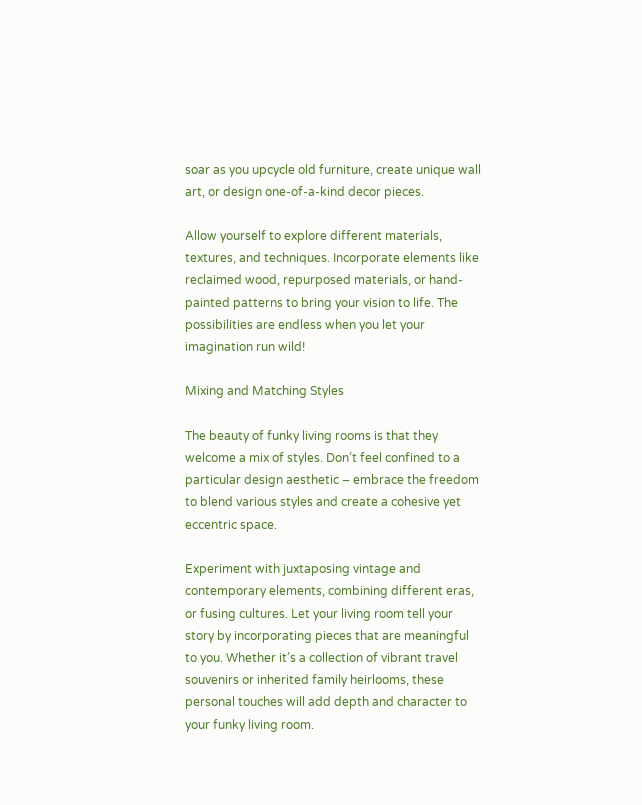soar as you upcycle old furniture, create unique wall art, or design one-of-a-kind decor pieces.

Allow yourself to explore different materials, textures, and techniques. Incorporate elements like reclaimed wood, repurposed materials, or hand-painted patterns to bring your vision to life. The possibilities are endless when you let your imagination run wild!

Mixing and Matching Styles

The beauty of funky living rooms is that they welcome a mix of styles. Don’t feel confined to a particular design aesthetic – embrace the freedom to blend various styles and create a cohesive yet eccentric space.

Experiment with juxtaposing vintage and contemporary elements, combining different eras, or fusing cultures. Let your living room tell your story by incorporating pieces that are meaningful to you. Whether it’s a collection of vibrant travel souvenirs or inherited family heirlooms, these personal touches will add depth and character to your funky living room.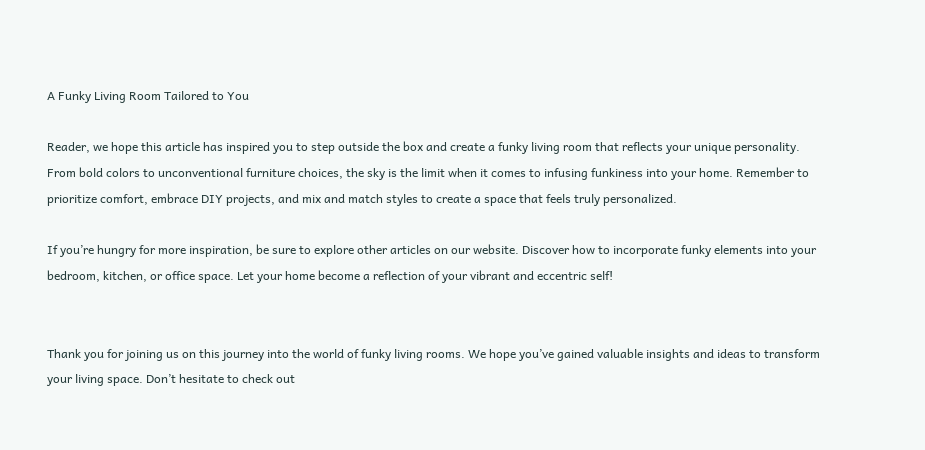A Funky Living Room Tailored to You

Reader, we hope this article has inspired you to step outside the box and create a funky living room that reflects your unique personality. From bold colors to unconventional furniture choices, the sky is the limit when it comes to infusing funkiness into your home. Remember to prioritize comfort, embrace DIY projects, and mix and match styles to create a space that feels truly personalized.

If you’re hungry for more inspiration, be sure to explore other articles on our website. Discover how to incorporate funky elements into your bedroom, kitchen, or office space. Let your home become a reflection of your vibrant and eccentric self!


Thank you for joining us on this journey into the world of funky living rooms. We hope you’ve gained valuable insights and ideas to transform your living space. Don’t hesitate to check out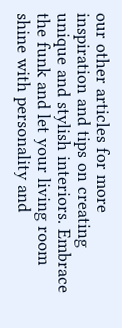our other articles for more inspiration and tips on creating unique and stylish interiors. Embrace the funk and let your living room shine with personality and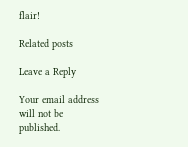flair!

Related posts

Leave a Reply

Your email address will not be published.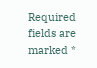Required fields are marked *